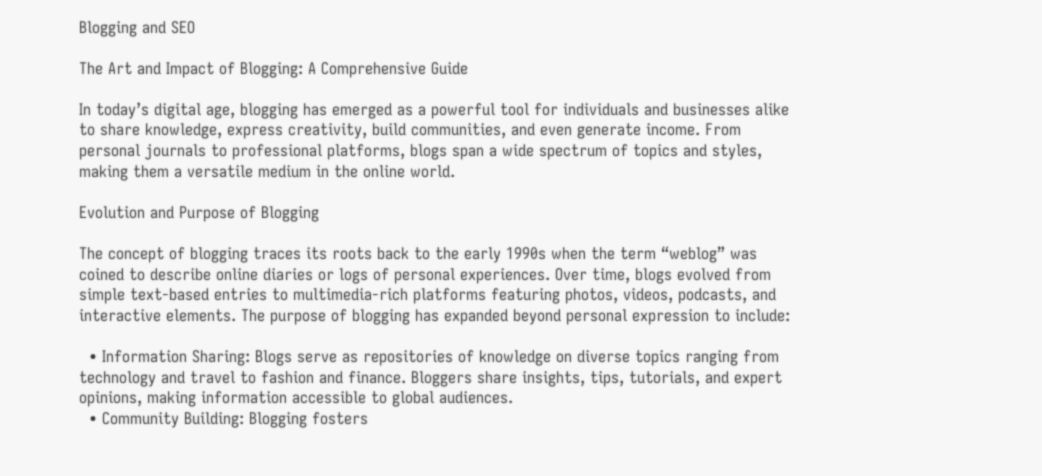Blogging and SEO

The Art and Impact of Blogging: A Comprehensive Guide

In today’s digital age, blogging has emerged as a powerful tool for individuals and businesses alike to share knowledge, express creativity, build communities, and even generate income. From personal journals to professional platforms, blogs span a wide spectrum of topics and styles, making them a versatile medium in the online world.

Evolution and Purpose of Blogging

The concept of blogging traces its roots back to the early 1990s when the term “weblog” was coined to describe online diaries or logs of personal experiences. Over time, blogs evolved from simple text-based entries to multimedia-rich platforms featuring photos, videos, podcasts, and interactive elements. The purpose of blogging has expanded beyond personal expression to include:

  • Information Sharing: Blogs serve as repositories of knowledge on diverse topics ranging from technology and travel to fashion and finance. Bloggers share insights, tips, tutorials, and expert opinions, making information accessible to global audiences.
  • Community Building: Blogging fosters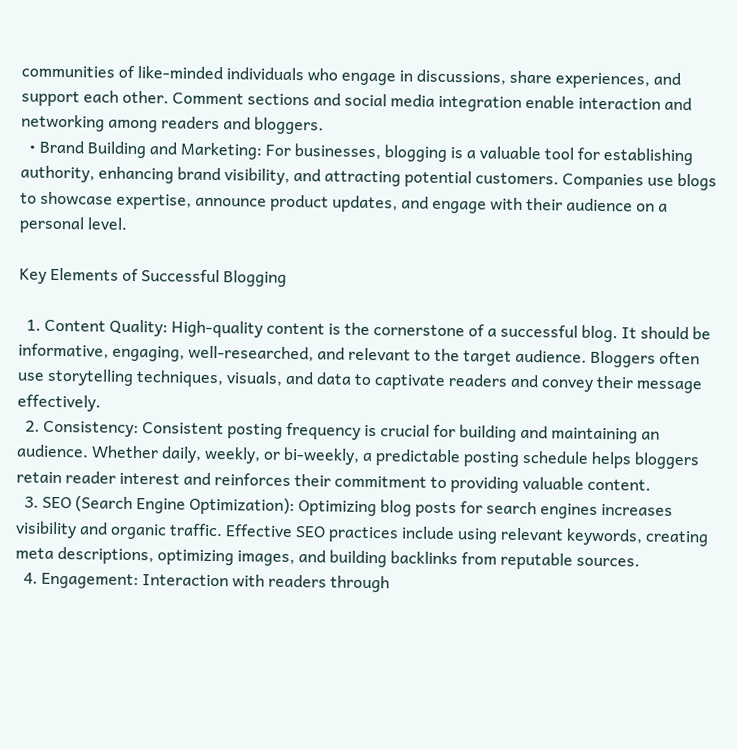communities of like-minded individuals who engage in discussions, share experiences, and support each other. Comment sections and social media integration enable interaction and networking among readers and bloggers.
  • Brand Building and Marketing: For businesses, blogging is a valuable tool for establishing authority, enhancing brand visibility, and attracting potential customers. Companies use blogs to showcase expertise, announce product updates, and engage with their audience on a personal level.

Key Elements of Successful Blogging

  1. Content Quality: High-quality content is the cornerstone of a successful blog. It should be informative, engaging, well-researched, and relevant to the target audience. Bloggers often use storytelling techniques, visuals, and data to captivate readers and convey their message effectively.
  2. Consistency: Consistent posting frequency is crucial for building and maintaining an audience. Whether daily, weekly, or bi-weekly, a predictable posting schedule helps bloggers retain reader interest and reinforces their commitment to providing valuable content.
  3. SEO (Search Engine Optimization): Optimizing blog posts for search engines increases visibility and organic traffic. Effective SEO practices include using relevant keywords, creating meta descriptions, optimizing images, and building backlinks from reputable sources.
  4. Engagement: Interaction with readers through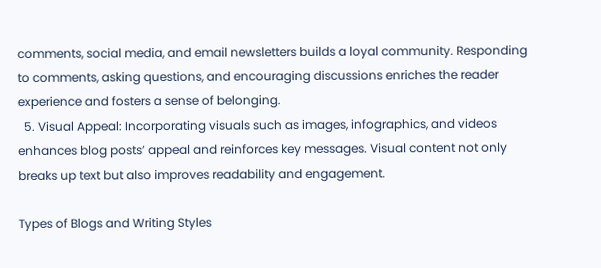comments, social media, and email newsletters builds a loyal community. Responding to comments, asking questions, and encouraging discussions enriches the reader experience and fosters a sense of belonging.
  5. Visual Appeal: Incorporating visuals such as images, infographics, and videos enhances blog posts’ appeal and reinforces key messages. Visual content not only breaks up text but also improves readability and engagement.

Types of Blogs and Writing Styles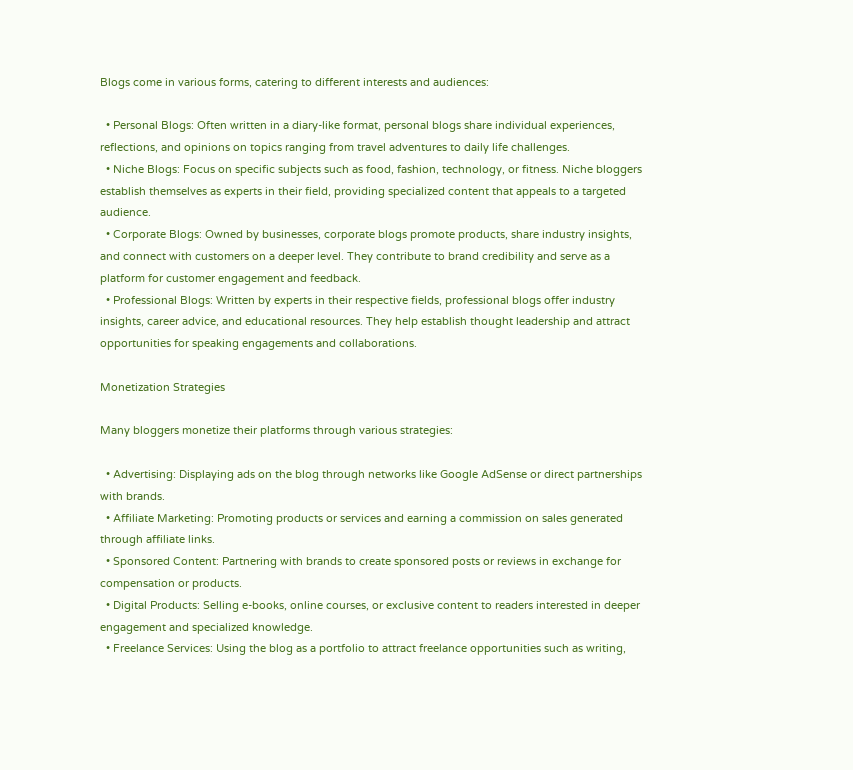Blogs come in various forms, catering to different interests and audiences:

  • Personal Blogs: Often written in a diary-like format, personal blogs share individual experiences, reflections, and opinions on topics ranging from travel adventures to daily life challenges.
  • Niche Blogs: Focus on specific subjects such as food, fashion, technology, or fitness. Niche bloggers establish themselves as experts in their field, providing specialized content that appeals to a targeted audience.
  • Corporate Blogs: Owned by businesses, corporate blogs promote products, share industry insights, and connect with customers on a deeper level. They contribute to brand credibility and serve as a platform for customer engagement and feedback.
  • Professional Blogs: Written by experts in their respective fields, professional blogs offer industry insights, career advice, and educational resources. They help establish thought leadership and attract opportunities for speaking engagements and collaborations.

Monetization Strategies

Many bloggers monetize their platforms through various strategies:

  • Advertising: Displaying ads on the blog through networks like Google AdSense or direct partnerships with brands.
  • Affiliate Marketing: Promoting products or services and earning a commission on sales generated through affiliate links.
  • Sponsored Content: Partnering with brands to create sponsored posts or reviews in exchange for compensation or products.
  • Digital Products: Selling e-books, online courses, or exclusive content to readers interested in deeper engagement and specialized knowledge.
  • Freelance Services: Using the blog as a portfolio to attract freelance opportunities such as writing,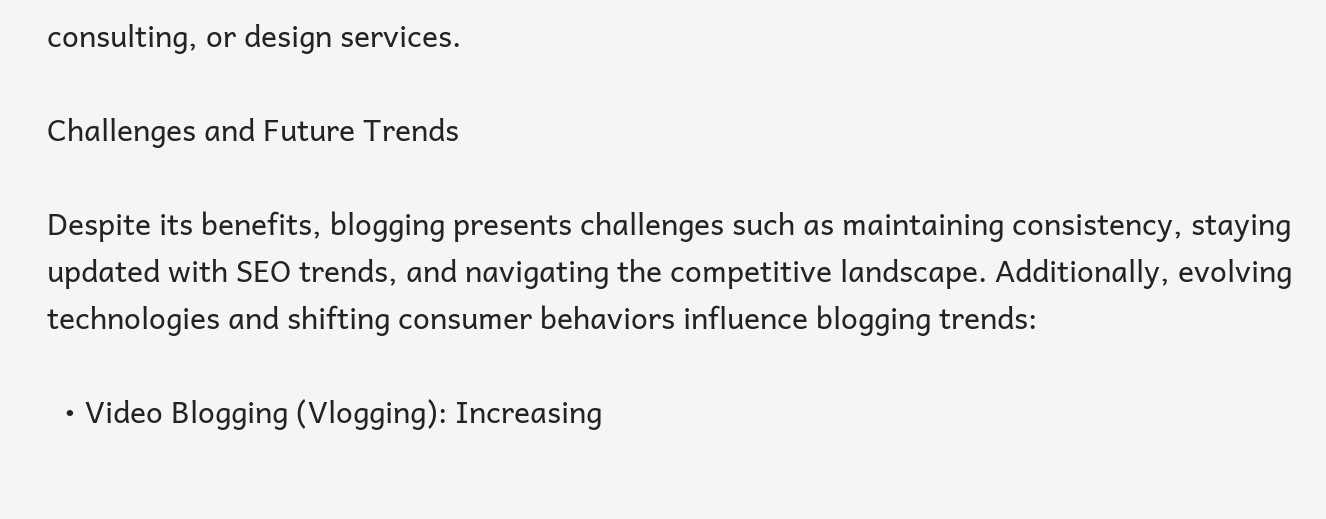consulting, or design services.

Challenges and Future Trends

Despite its benefits, blogging presents challenges such as maintaining consistency, staying updated with SEO trends, and navigating the competitive landscape. Additionally, evolving technologies and shifting consumer behaviors influence blogging trends:

  • Video Blogging (Vlogging): Increasing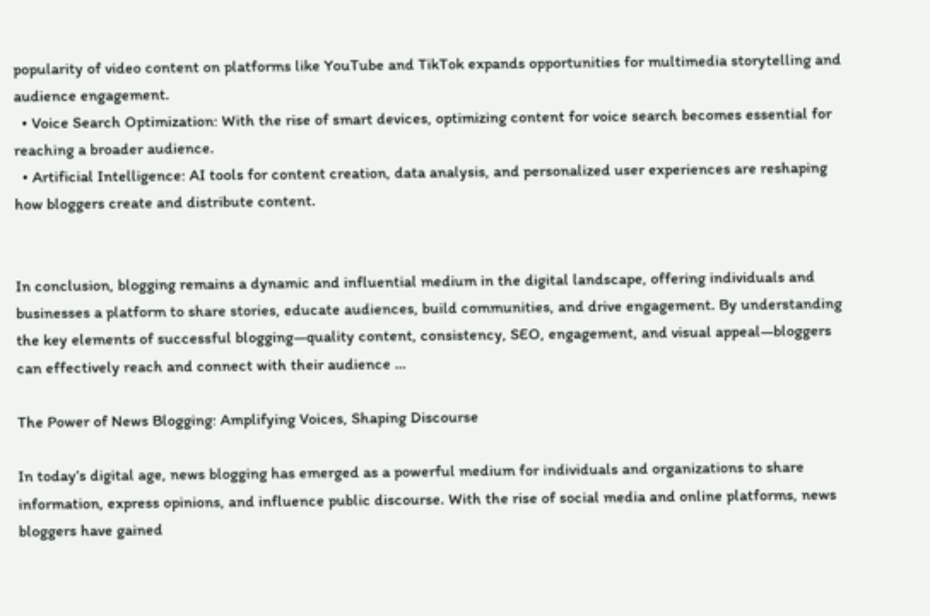popularity of video content on platforms like YouTube and TikTok expands opportunities for multimedia storytelling and audience engagement.
  • Voice Search Optimization: With the rise of smart devices, optimizing content for voice search becomes essential for reaching a broader audience.
  • Artificial Intelligence: AI tools for content creation, data analysis, and personalized user experiences are reshaping how bloggers create and distribute content.


In conclusion, blogging remains a dynamic and influential medium in the digital landscape, offering individuals and businesses a platform to share stories, educate audiences, build communities, and drive engagement. By understanding the key elements of successful blogging—quality content, consistency, SEO, engagement, and visual appeal—bloggers can effectively reach and connect with their audience …

The Power of News Blogging: Amplifying Voices, Shaping Discourse

In today’s digital age, news blogging has emerged as a powerful medium for individuals and organizations to share information, express opinions, and influence public discourse. With the rise of social media and online platforms, news bloggers have gained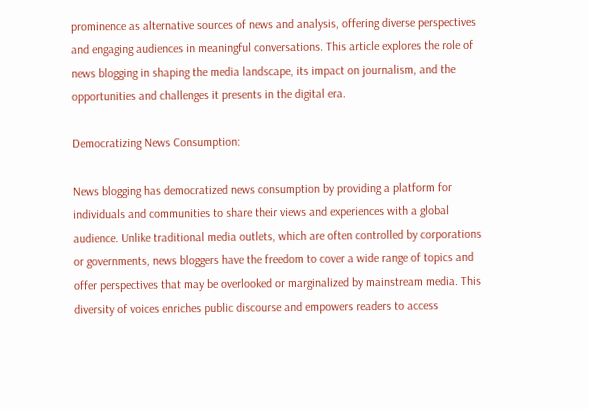prominence as alternative sources of news and analysis, offering diverse perspectives and engaging audiences in meaningful conversations. This article explores the role of news blogging in shaping the media landscape, its impact on journalism, and the opportunities and challenges it presents in the digital era.

Democratizing News Consumption:

News blogging has democratized news consumption by providing a platform for individuals and communities to share their views and experiences with a global audience. Unlike traditional media outlets, which are often controlled by corporations or governments, news bloggers have the freedom to cover a wide range of topics and offer perspectives that may be overlooked or marginalized by mainstream media. This diversity of voices enriches public discourse and empowers readers to access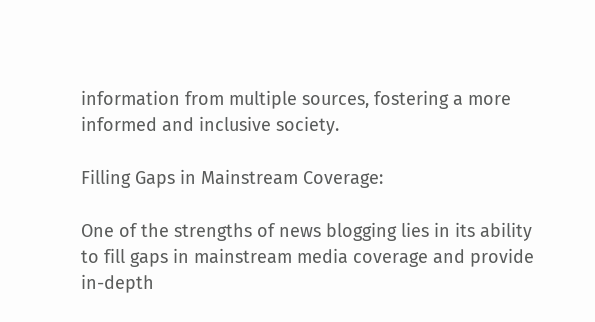information from multiple sources, fostering a more informed and inclusive society.

Filling Gaps in Mainstream Coverage:

One of the strengths of news blogging lies in its ability to fill gaps in mainstream media coverage and provide in-depth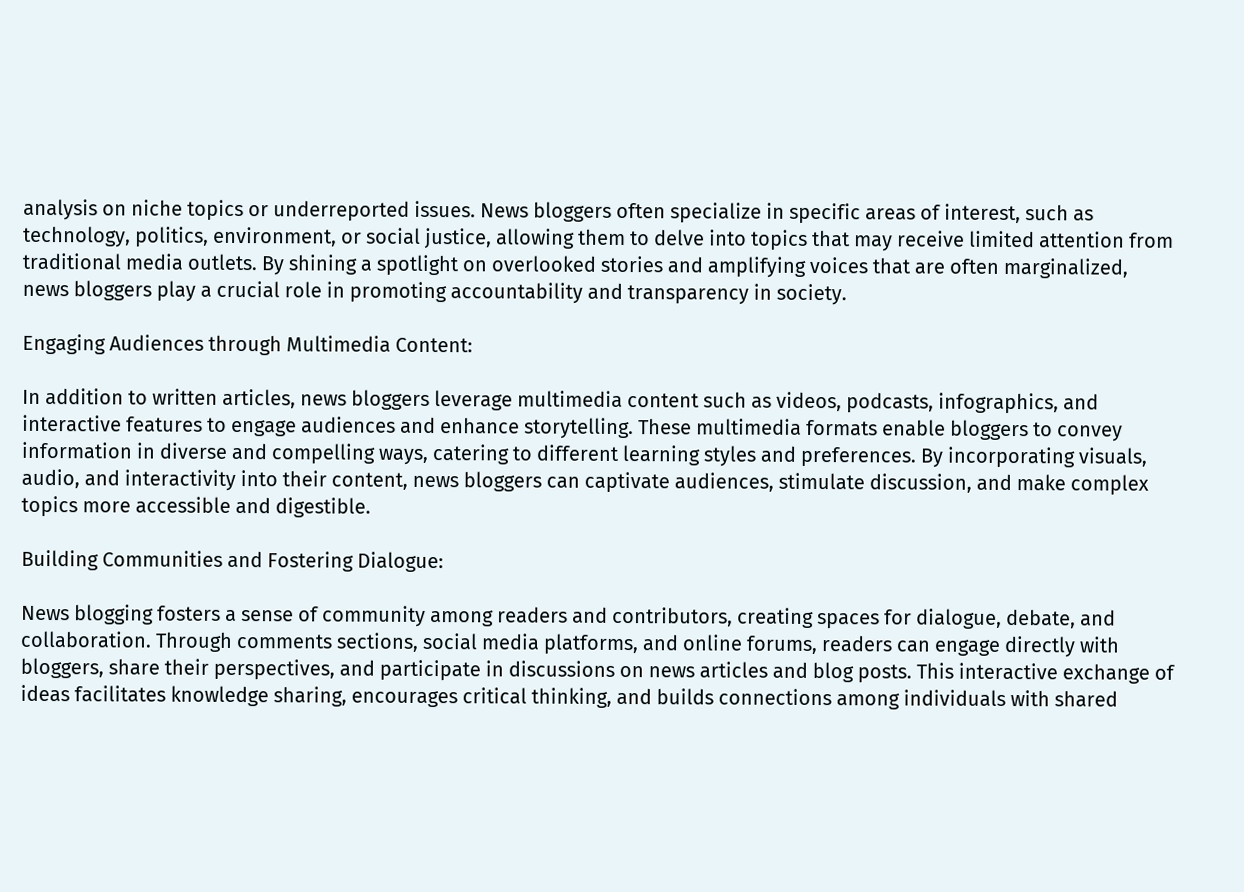analysis on niche topics or underreported issues. News bloggers often specialize in specific areas of interest, such as technology, politics, environment, or social justice, allowing them to delve into topics that may receive limited attention from traditional media outlets. By shining a spotlight on overlooked stories and amplifying voices that are often marginalized, news bloggers play a crucial role in promoting accountability and transparency in society.

Engaging Audiences through Multimedia Content:

In addition to written articles, news bloggers leverage multimedia content such as videos, podcasts, infographics, and interactive features to engage audiences and enhance storytelling. These multimedia formats enable bloggers to convey information in diverse and compelling ways, catering to different learning styles and preferences. By incorporating visuals, audio, and interactivity into their content, news bloggers can captivate audiences, stimulate discussion, and make complex topics more accessible and digestible.

Building Communities and Fostering Dialogue:

News blogging fosters a sense of community among readers and contributors, creating spaces for dialogue, debate, and collaboration. Through comments sections, social media platforms, and online forums, readers can engage directly with bloggers, share their perspectives, and participate in discussions on news articles and blog posts. This interactive exchange of ideas facilitates knowledge sharing, encourages critical thinking, and builds connections among individuals with shared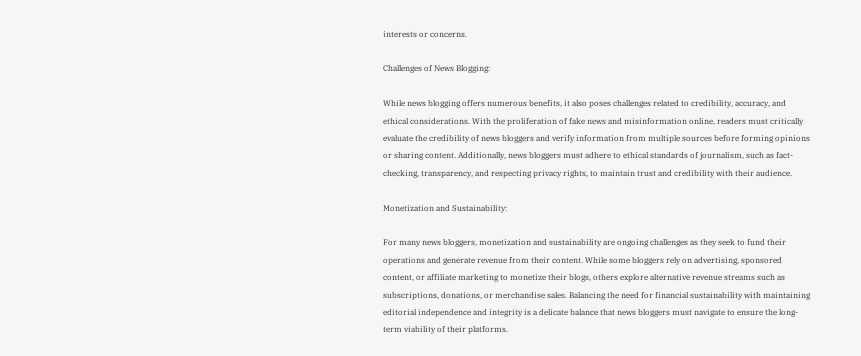interests or concerns.

Challenges of News Blogging:

While news blogging offers numerous benefits, it also poses challenges related to credibility, accuracy, and ethical considerations. With the proliferation of fake news and misinformation online, readers must critically evaluate the credibility of news bloggers and verify information from multiple sources before forming opinions or sharing content. Additionally, news bloggers must adhere to ethical standards of journalism, such as fact-checking, transparency, and respecting privacy rights, to maintain trust and credibility with their audience.

Monetization and Sustainability:

For many news bloggers, monetization and sustainability are ongoing challenges as they seek to fund their operations and generate revenue from their content. While some bloggers rely on advertising, sponsored content, or affiliate marketing to monetize their blogs, others explore alternative revenue streams such as subscriptions, donations, or merchandise sales. Balancing the need for financial sustainability with maintaining editorial independence and integrity is a delicate balance that news bloggers must navigate to ensure the long-term viability of their platforms.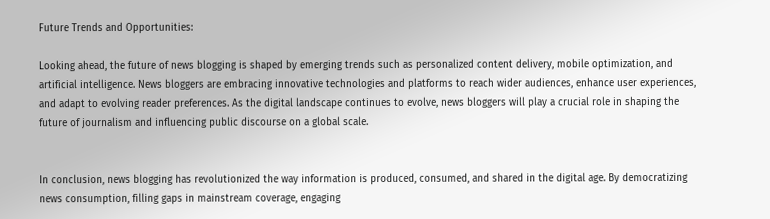Future Trends and Opportunities:

Looking ahead, the future of news blogging is shaped by emerging trends such as personalized content delivery, mobile optimization, and artificial intelligence. News bloggers are embracing innovative technologies and platforms to reach wider audiences, enhance user experiences, and adapt to evolving reader preferences. As the digital landscape continues to evolve, news bloggers will play a crucial role in shaping the future of journalism and influencing public discourse on a global scale.


In conclusion, news blogging has revolutionized the way information is produced, consumed, and shared in the digital age. By democratizing news consumption, filling gaps in mainstream coverage, engaging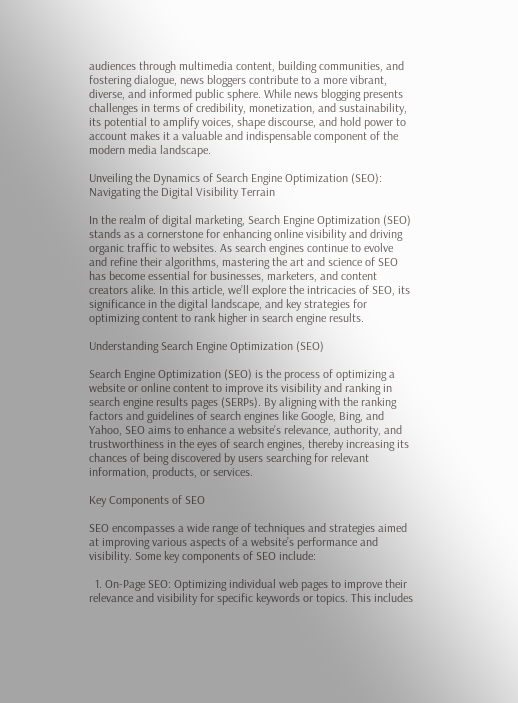audiences through multimedia content, building communities, and fostering dialogue, news bloggers contribute to a more vibrant, diverse, and informed public sphere. While news blogging presents challenges in terms of credibility, monetization, and sustainability, its potential to amplify voices, shape discourse, and hold power to account makes it a valuable and indispensable component of the modern media landscape.

Unveiling the Dynamics of Search Engine Optimization (SEO): Navigating the Digital Visibility Terrain

In the realm of digital marketing, Search Engine Optimization (SEO) stands as a cornerstone for enhancing online visibility and driving organic traffic to websites. As search engines continue to evolve and refine their algorithms, mastering the art and science of SEO has become essential for businesses, marketers, and content creators alike. In this article, we’ll explore the intricacies of SEO, its significance in the digital landscape, and key strategies for optimizing content to rank higher in search engine results.

Understanding Search Engine Optimization (SEO)

Search Engine Optimization (SEO) is the process of optimizing a website or online content to improve its visibility and ranking in search engine results pages (SERPs). By aligning with the ranking factors and guidelines of search engines like Google, Bing, and Yahoo, SEO aims to enhance a website’s relevance, authority, and trustworthiness in the eyes of search engines, thereby increasing its chances of being discovered by users searching for relevant information, products, or services.

Key Components of SEO

SEO encompasses a wide range of techniques and strategies aimed at improving various aspects of a website’s performance and visibility. Some key components of SEO include:

  1. On-Page SEO: Optimizing individual web pages to improve their relevance and visibility for specific keywords or topics. This includes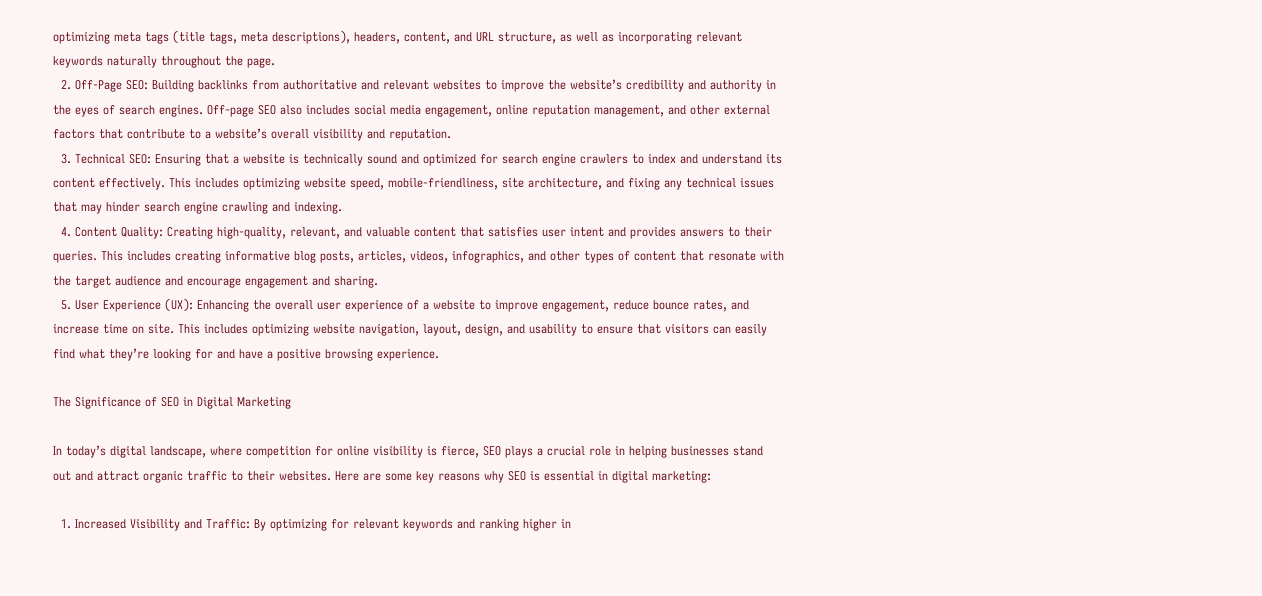optimizing meta tags (title tags, meta descriptions), headers, content, and URL structure, as well as incorporating relevant keywords naturally throughout the page.
  2. Off-Page SEO: Building backlinks from authoritative and relevant websites to improve the website’s credibility and authority in the eyes of search engines. Off-page SEO also includes social media engagement, online reputation management, and other external factors that contribute to a website’s overall visibility and reputation.
  3. Technical SEO: Ensuring that a website is technically sound and optimized for search engine crawlers to index and understand its content effectively. This includes optimizing website speed, mobile-friendliness, site architecture, and fixing any technical issues that may hinder search engine crawling and indexing.
  4. Content Quality: Creating high-quality, relevant, and valuable content that satisfies user intent and provides answers to their queries. This includes creating informative blog posts, articles, videos, infographics, and other types of content that resonate with the target audience and encourage engagement and sharing.
  5. User Experience (UX): Enhancing the overall user experience of a website to improve engagement, reduce bounce rates, and increase time on site. This includes optimizing website navigation, layout, design, and usability to ensure that visitors can easily find what they’re looking for and have a positive browsing experience.

The Significance of SEO in Digital Marketing

In today’s digital landscape, where competition for online visibility is fierce, SEO plays a crucial role in helping businesses stand out and attract organic traffic to their websites. Here are some key reasons why SEO is essential in digital marketing:

  1. Increased Visibility and Traffic: By optimizing for relevant keywords and ranking higher in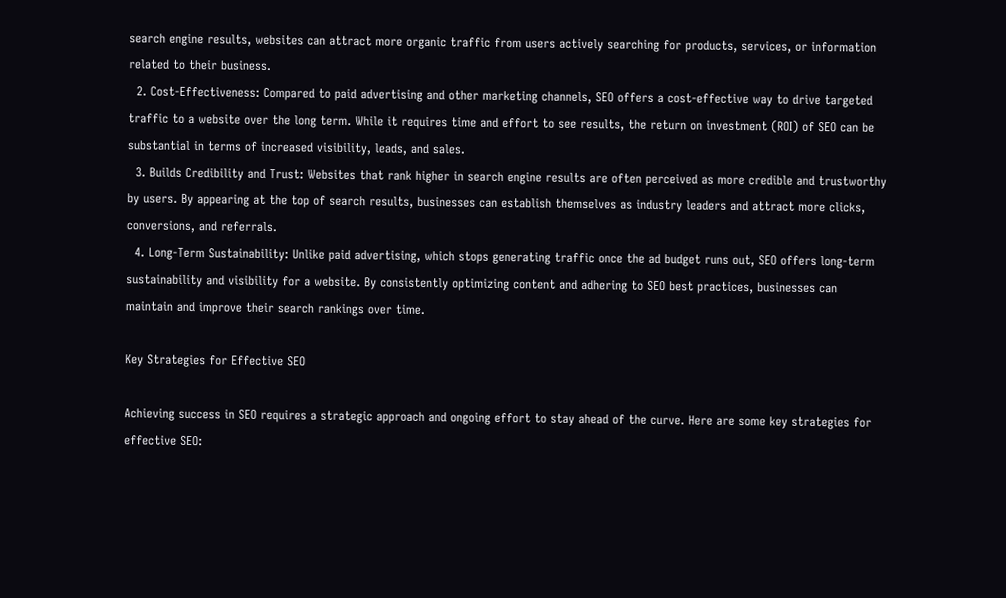search engine results, websites can attract more organic traffic from users actively searching for products, services, or information related to their business.
  2. Cost-Effectiveness: Compared to paid advertising and other marketing channels, SEO offers a cost-effective way to drive targeted traffic to a website over the long term. While it requires time and effort to see results, the return on investment (ROI) of SEO can be substantial in terms of increased visibility, leads, and sales.
  3. Builds Credibility and Trust: Websites that rank higher in search engine results are often perceived as more credible and trustworthy by users. By appearing at the top of search results, businesses can establish themselves as industry leaders and attract more clicks, conversions, and referrals.
  4. Long-Term Sustainability: Unlike paid advertising, which stops generating traffic once the ad budget runs out, SEO offers long-term sustainability and visibility for a website. By consistently optimizing content and adhering to SEO best practices, businesses can maintain and improve their search rankings over time.

Key Strategies for Effective SEO

Achieving success in SEO requires a strategic approach and ongoing effort to stay ahead of the curve. Here are some key strategies for effective SEO: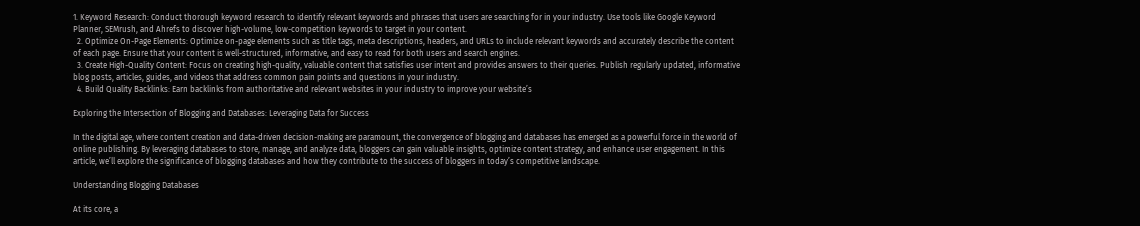1. Keyword Research: Conduct thorough keyword research to identify relevant keywords and phrases that users are searching for in your industry. Use tools like Google Keyword Planner, SEMrush, and Ahrefs to discover high-volume, low-competition keywords to target in your content.
  2. Optimize On-Page Elements: Optimize on-page elements such as title tags, meta descriptions, headers, and URLs to include relevant keywords and accurately describe the content of each page. Ensure that your content is well-structured, informative, and easy to read for both users and search engines.
  3. Create High-Quality Content: Focus on creating high-quality, valuable content that satisfies user intent and provides answers to their queries. Publish regularly updated, informative blog posts, articles, guides, and videos that address common pain points and questions in your industry.
  4. Build Quality Backlinks: Earn backlinks from authoritative and relevant websites in your industry to improve your website’s

Exploring the Intersection of Blogging and Databases: Leveraging Data for Success

In the digital age, where content creation and data-driven decision-making are paramount, the convergence of blogging and databases has emerged as a powerful force in the world of online publishing. By leveraging databases to store, manage, and analyze data, bloggers can gain valuable insights, optimize content strategy, and enhance user engagement. In this article, we’ll explore the significance of blogging databases and how they contribute to the success of bloggers in today’s competitive landscape.

Understanding Blogging Databases

At its core, a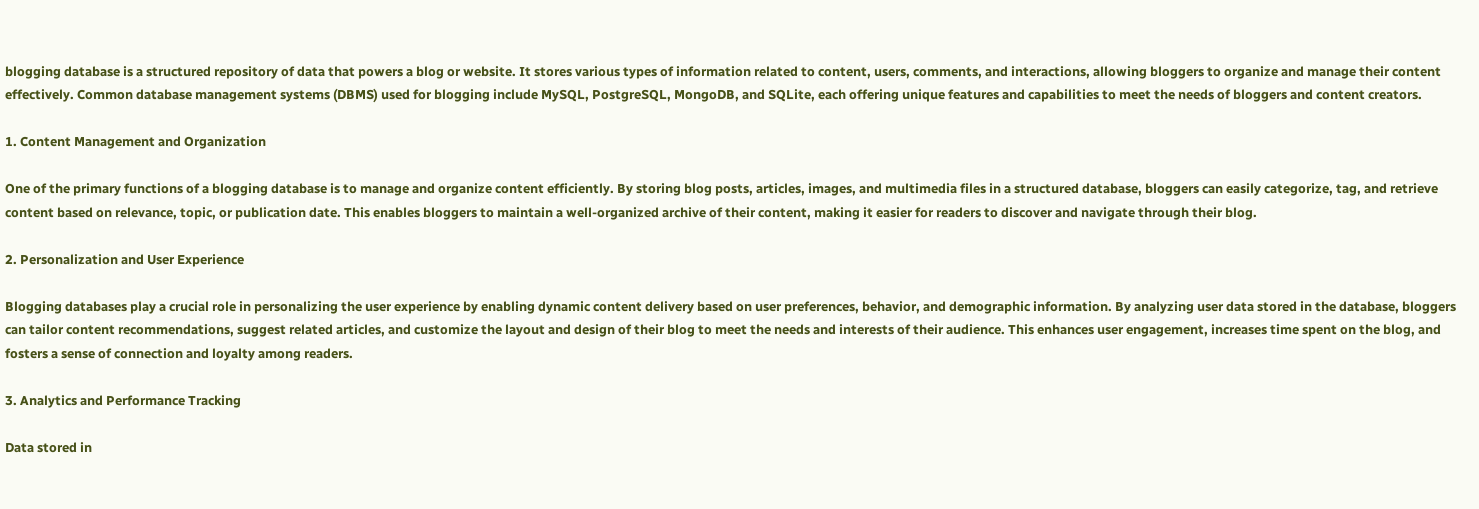blogging database is a structured repository of data that powers a blog or website. It stores various types of information related to content, users, comments, and interactions, allowing bloggers to organize and manage their content effectively. Common database management systems (DBMS) used for blogging include MySQL, PostgreSQL, MongoDB, and SQLite, each offering unique features and capabilities to meet the needs of bloggers and content creators.

1. Content Management and Organization

One of the primary functions of a blogging database is to manage and organize content efficiently. By storing blog posts, articles, images, and multimedia files in a structured database, bloggers can easily categorize, tag, and retrieve content based on relevance, topic, or publication date. This enables bloggers to maintain a well-organized archive of their content, making it easier for readers to discover and navigate through their blog.

2. Personalization and User Experience

Blogging databases play a crucial role in personalizing the user experience by enabling dynamic content delivery based on user preferences, behavior, and demographic information. By analyzing user data stored in the database, bloggers can tailor content recommendations, suggest related articles, and customize the layout and design of their blog to meet the needs and interests of their audience. This enhances user engagement, increases time spent on the blog, and fosters a sense of connection and loyalty among readers.

3. Analytics and Performance Tracking

Data stored in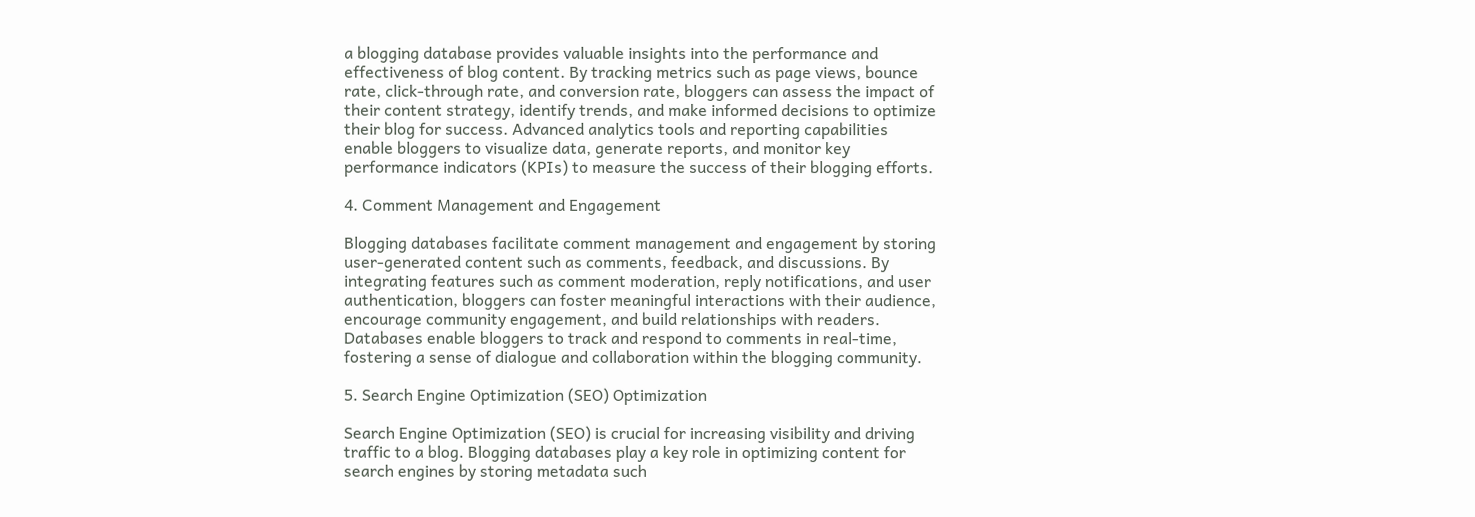a blogging database provides valuable insights into the performance and effectiveness of blog content. By tracking metrics such as page views, bounce rate, click-through rate, and conversion rate, bloggers can assess the impact of their content strategy, identify trends, and make informed decisions to optimize their blog for success. Advanced analytics tools and reporting capabilities enable bloggers to visualize data, generate reports, and monitor key performance indicators (KPIs) to measure the success of their blogging efforts.

4. Comment Management and Engagement

Blogging databases facilitate comment management and engagement by storing user-generated content such as comments, feedback, and discussions. By integrating features such as comment moderation, reply notifications, and user authentication, bloggers can foster meaningful interactions with their audience, encourage community engagement, and build relationships with readers. Databases enable bloggers to track and respond to comments in real-time, fostering a sense of dialogue and collaboration within the blogging community.

5. Search Engine Optimization (SEO) Optimization

Search Engine Optimization (SEO) is crucial for increasing visibility and driving traffic to a blog. Blogging databases play a key role in optimizing content for search engines by storing metadata such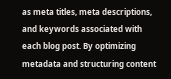as meta titles, meta descriptions, and keywords associated with each blog post. By optimizing metadata and structuring content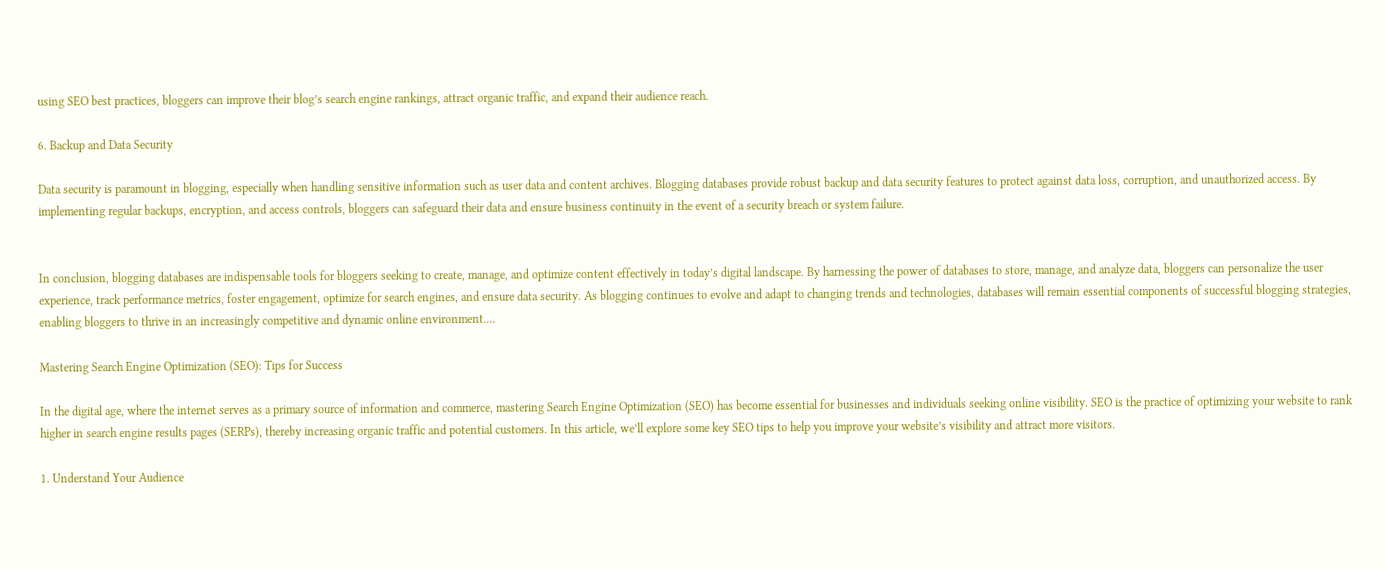using SEO best practices, bloggers can improve their blog’s search engine rankings, attract organic traffic, and expand their audience reach.

6. Backup and Data Security

Data security is paramount in blogging, especially when handling sensitive information such as user data and content archives. Blogging databases provide robust backup and data security features to protect against data loss, corruption, and unauthorized access. By implementing regular backups, encryption, and access controls, bloggers can safeguard their data and ensure business continuity in the event of a security breach or system failure.


In conclusion, blogging databases are indispensable tools for bloggers seeking to create, manage, and optimize content effectively in today’s digital landscape. By harnessing the power of databases to store, manage, and analyze data, bloggers can personalize the user experience, track performance metrics, foster engagement, optimize for search engines, and ensure data security. As blogging continues to evolve and adapt to changing trends and technologies, databases will remain essential components of successful blogging strategies, enabling bloggers to thrive in an increasingly competitive and dynamic online environment.…

Mastering Search Engine Optimization (SEO): Tips for Success

In the digital age, where the internet serves as a primary source of information and commerce, mastering Search Engine Optimization (SEO) has become essential for businesses and individuals seeking online visibility. SEO is the practice of optimizing your website to rank higher in search engine results pages (SERPs), thereby increasing organic traffic and potential customers. In this article, we’ll explore some key SEO tips to help you improve your website’s visibility and attract more visitors.

1. Understand Your Audience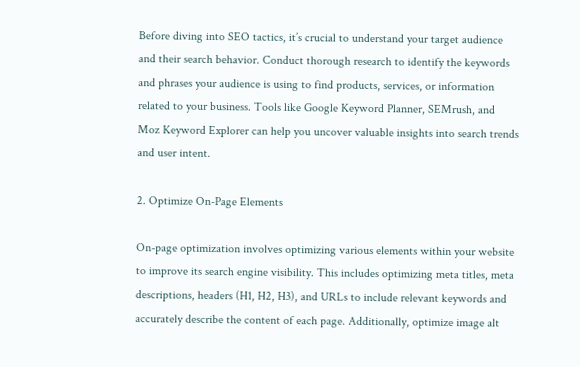Before diving into SEO tactics, it’s crucial to understand your target audience and their search behavior. Conduct thorough research to identify the keywords and phrases your audience is using to find products, services, or information related to your business. Tools like Google Keyword Planner, SEMrush, and Moz Keyword Explorer can help you uncover valuable insights into search trends and user intent.

2. Optimize On-Page Elements

On-page optimization involves optimizing various elements within your website to improve its search engine visibility. This includes optimizing meta titles, meta descriptions, headers (H1, H2, H3), and URLs to include relevant keywords and accurately describe the content of each page. Additionally, optimize image alt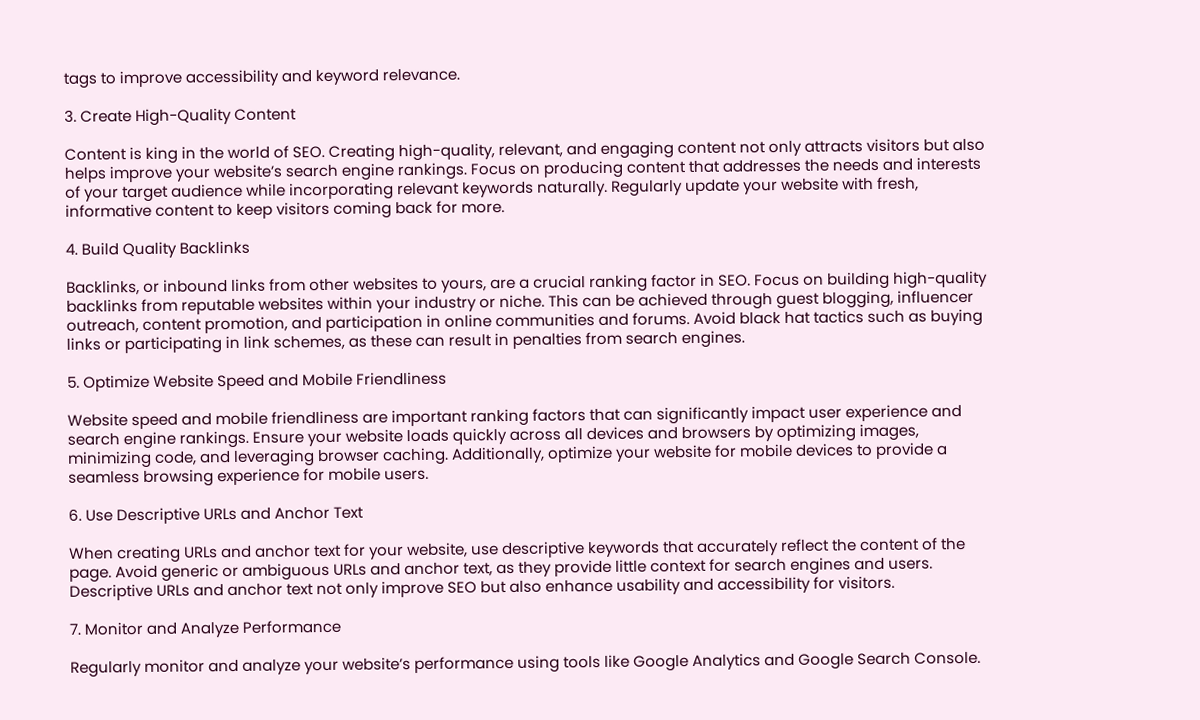tags to improve accessibility and keyword relevance.

3. Create High-Quality Content

Content is king in the world of SEO. Creating high-quality, relevant, and engaging content not only attracts visitors but also helps improve your website’s search engine rankings. Focus on producing content that addresses the needs and interests of your target audience while incorporating relevant keywords naturally. Regularly update your website with fresh, informative content to keep visitors coming back for more.

4. Build Quality Backlinks

Backlinks, or inbound links from other websites to yours, are a crucial ranking factor in SEO. Focus on building high-quality backlinks from reputable websites within your industry or niche. This can be achieved through guest blogging, influencer outreach, content promotion, and participation in online communities and forums. Avoid black hat tactics such as buying links or participating in link schemes, as these can result in penalties from search engines.

5. Optimize Website Speed and Mobile Friendliness

Website speed and mobile friendliness are important ranking factors that can significantly impact user experience and search engine rankings. Ensure your website loads quickly across all devices and browsers by optimizing images, minimizing code, and leveraging browser caching. Additionally, optimize your website for mobile devices to provide a seamless browsing experience for mobile users.

6. Use Descriptive URLs and Anchor Text

When creating URLs and anchor text for your website, use descriptive keywords that accurately reflect the content of the page. Avoid generic or ambiguous URLs and anchor text, as they provide little context for search engines and users. Descriptive URLs and anchor text not only improve SEO but also enhance usability and accessibility for visitors.

7. Monitor and Analyze Performance

Regularly monitor and analyze your website’s performance using tools like Google Analytics and Google Search Console.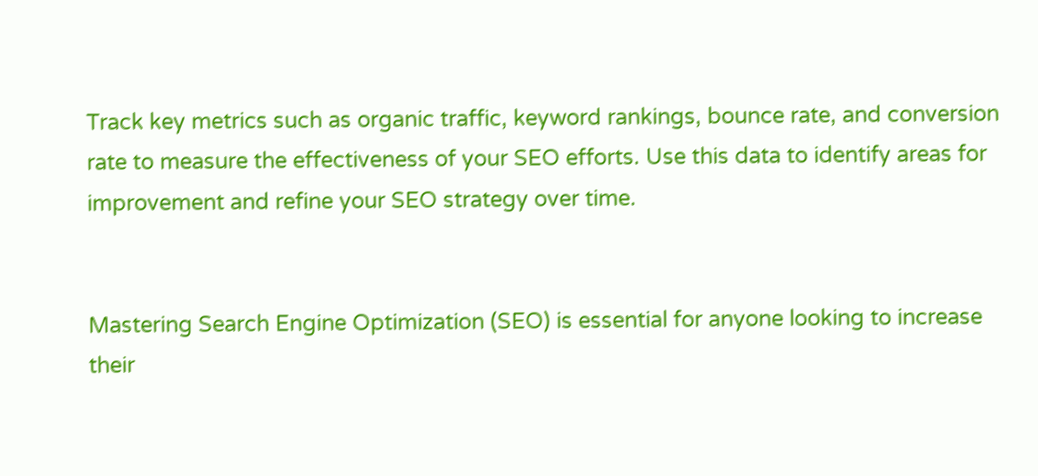Track key metrics such as organic traffic, keyword rankings, bounce rate, and conversion rate to measure the effectiveness of your SEO efforts. Use this data to identify areas for improvement and refine your SEO strategy over time.


Mastering Search Engine Optimization (SEO) is essential for anyone looking to increase their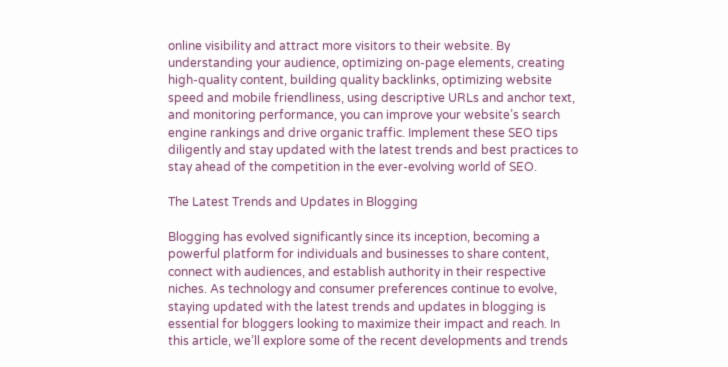online visibility and attract more visitors to their website. By understanding your audience, optimizing on-page elements, creating high-quality content, building quality backlinks, optimizing website speed and mobile friendliness, using descriptive URLs and anchor text, and monitoring performance, you can improve your website’s search engine rankings and drive organic traffic. Implement these SEO tips diligently and stay updated with the latest trends and best practices to stay ahead of the competition in the ever-evolving world of SEO.

The Latest Trends and Updates in Blogging

Blogging has evolved significantly since its inception, becoming a powerful platform for individuals and businesses to share content, connect with audiences, and establish authority in their respective niches. As technology and consumer preferences continue to evolve, staying updated with the latest trends and updates in blogging is essential for bloggers looking to maximize their impact and reach. In this article, we’ll explore some of the recent developments and trends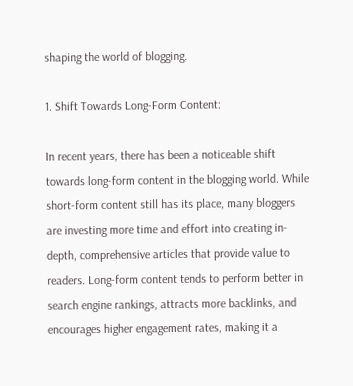shaping the world of blogging.

1. Shift Towards Long-Form Content:

In recent years, there has been a noticeable shift towards long-form content in the blogging world. While short-form content still has its place, many bloggers are investing more time and effort into creating in-depth, comprehensive articles that provide value to readers. Long-form content tends to perform better in search engine rankings, attracts more backlinks, and encourages higher engagement rates, making it a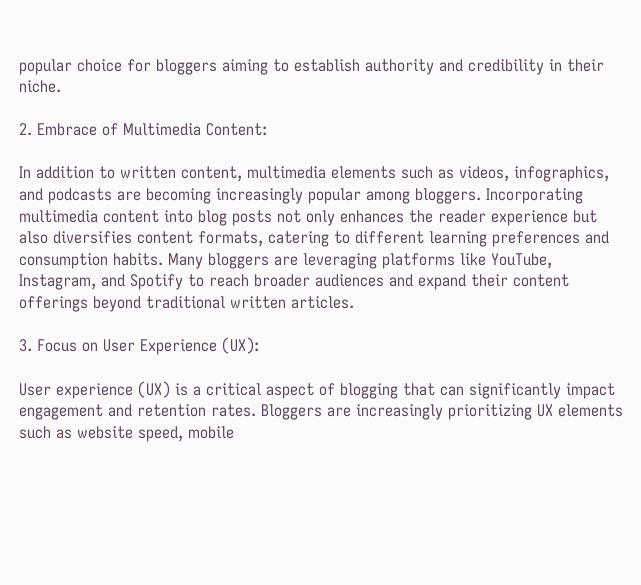popular choice for bloggers aiming to establish authority and credibility in their niche.

2. Embrace of Multimedia Content:

In addition to written content, multimedia elements such as videos, infographics, and podcasts are becoming increasingly popular among bloggers. Incorporating multimedia content into blog posts not only enhances the reader experience but also diversifies content formats, catering to different learning preferences and consumption habits. Many bloggers are leveraging platforms like YouTube, Instagram, and Spotify to reach broader audiences and expand their content offerings beyond traditional written articles.

3. Focus on User Experience (UX):

User experience (UX) is a critical aspect of blogging that can significantly impact engagement and retention rates. Bloggers are increasingly prioritizing UX elements such as website speed, mobile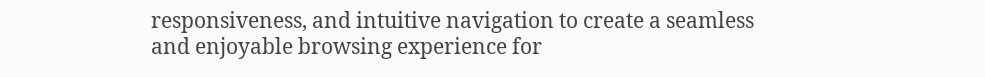responsiveness, and intuitive navigation to create a seamless and enjoyable browsing experience for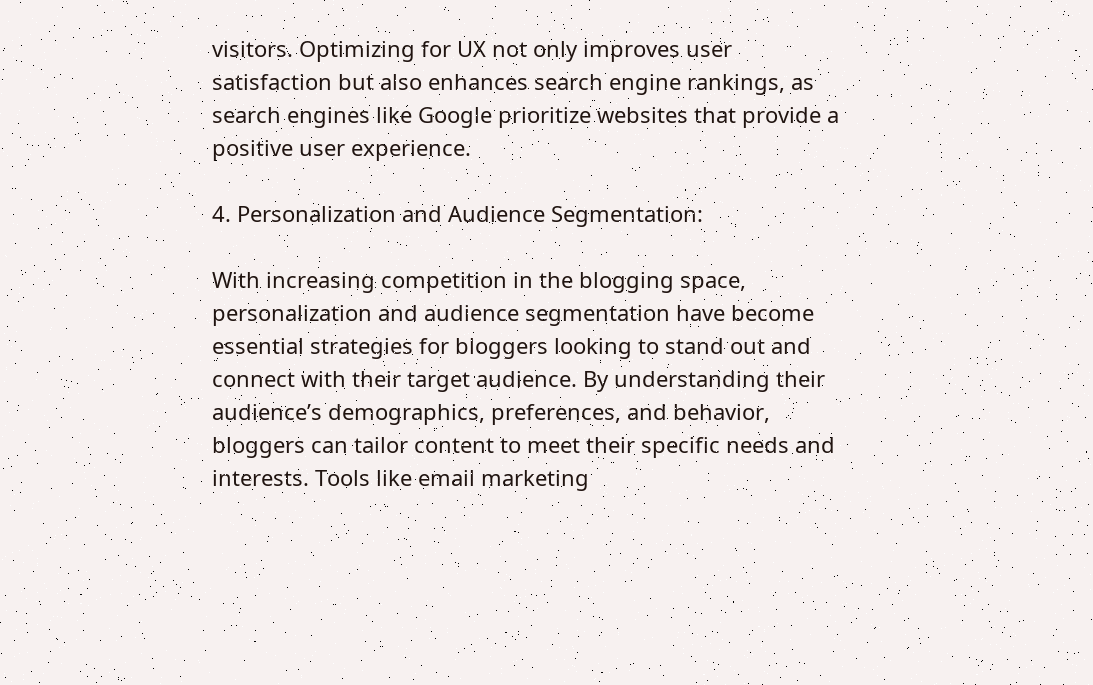visitors. Optimizing for UX not only improves user satisfaction but also enhances search engine rankings, as search engines like Google prioritize websites that provide a positive user experience.

4. Personalization and Audience Segmentation:

With increasing competition in the blogging space, personalization and audience segmentation have become essential strategies for bloggers looking to stand out and connect with their target audience. By understanding their audience’s demographics, preferences, and behavior, bloggers can tailor content to meet their specific needs and interests. Tools like email marketing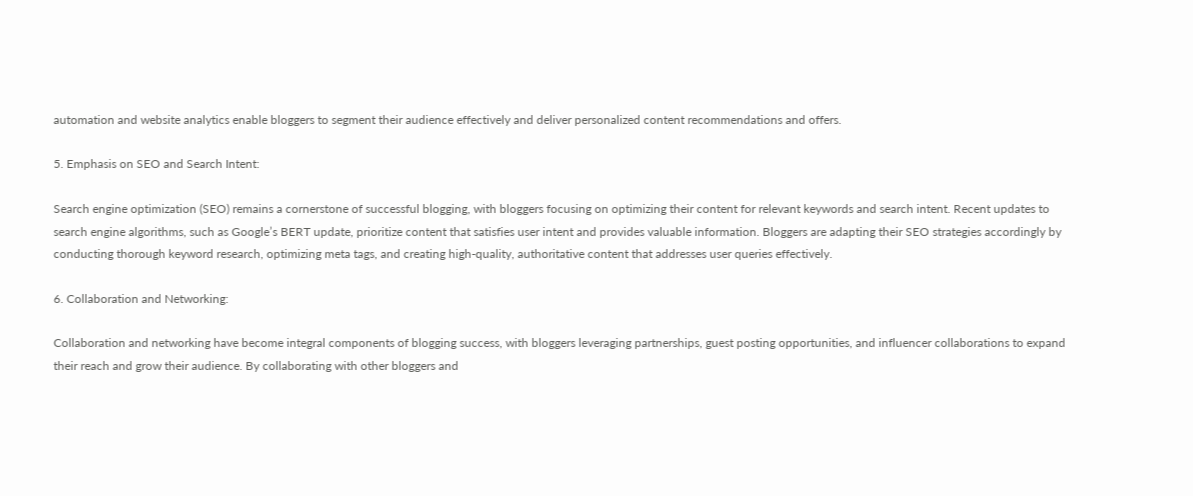automation and website analytics enable bloggers to segment their audience effectively and deliver personalized content recommendations and offers.

5. Emphasis on SEO and Search Intent:

Search engine optimization (SEO) remains a cornerstone of successful blogging, with bloggers focusing on optimizing their content for relevant keywords and search intent. Recent updates to search engine algorithms, such as Google’s BERT update, prioritize content that satisfies user intent and provides valuable information. Bloggers are adapting their SEO strategies accordingly by conducting thorough keyword research, optimizing meta tags, and creating high-quality, authoritative content that addresses user queries effectively.

6. Collaboration and Networking:

Collaboration and networking have become integral components of blogging success, with bloggers leveraging partnerships, guest posting opportunities, and influencer collaborations to expand their reach and grow their audience. By collaborating with other bloggers and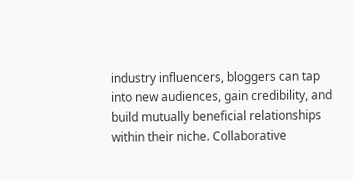industry influencers, bloggers can tap into new audiences, gain credibility, and build mutually beneficial relationships within their niche. Collaborative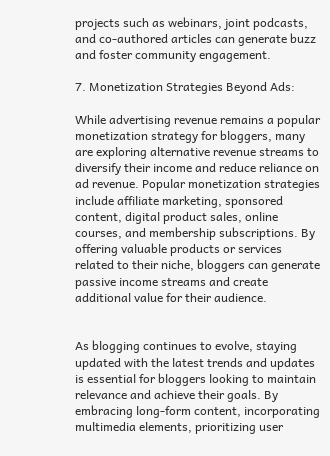projects such as webinars, joint podcasts, and co-authored articles can generate buzz and foster community engagement.

7. Monetization Strategies Beyond Ads:

While advertising revenue remains a popular monetization strategy for bloggers, many are exploring alternative revenue streams to diversify their income and reduce reliance on ad revenue. Popular monetization strategies include affiliate marketing, sponsored content, digital product sales, online courses, and membership subscriptions. By offering valuable products or services related to their niche, bloggers can generate passive income streams and create additional value for their audience.


As blogging continues to evolve, staying updated with the latest trends and updates is essential for bloggers looking to maintain relevance and achieve their goals. By embracing long-form content, incorporating multimedia elements, prioritizing user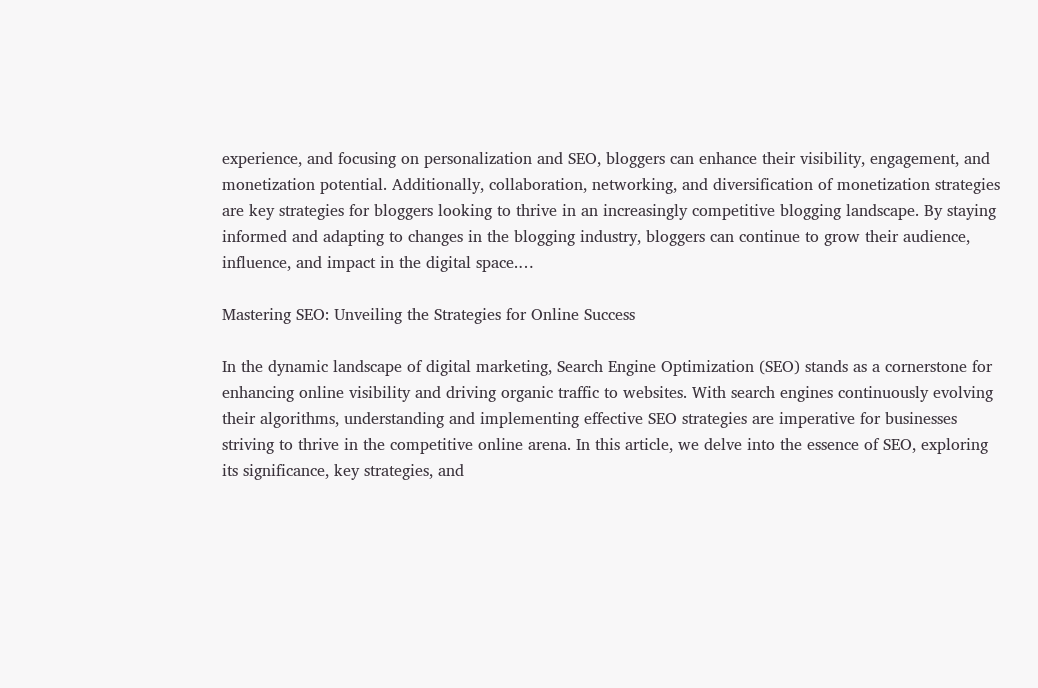experience, and focusing on personalization and SEO, bloggers can enhance their visibility, engagement, and monetization potential. Additionally, collaboration, networking, and diversification of monetization strategies are key strategies for bloggers looking to thrive in an increasingly competitive blogging landscape. By staying informed and adapting to changes in the blogging industry, bloggers can continue to grow their audience, influence, and impact in the digital space.…

Mastering SEO: Unveiling the Strategies for Online Success

In the dynamic landscape of digital marketing, Search Engine Optimization (SEO) stands as a cornerstone for enhancing online visibility and driving organic traffic to websites. With search engines continuously evolving their algorithms, understanding and implementing effective SEO strategies are imperative for businesses striving to thrive in the competitive online arena. In this article, we delve into the essence of SEO, exploring its significance, key strategies, and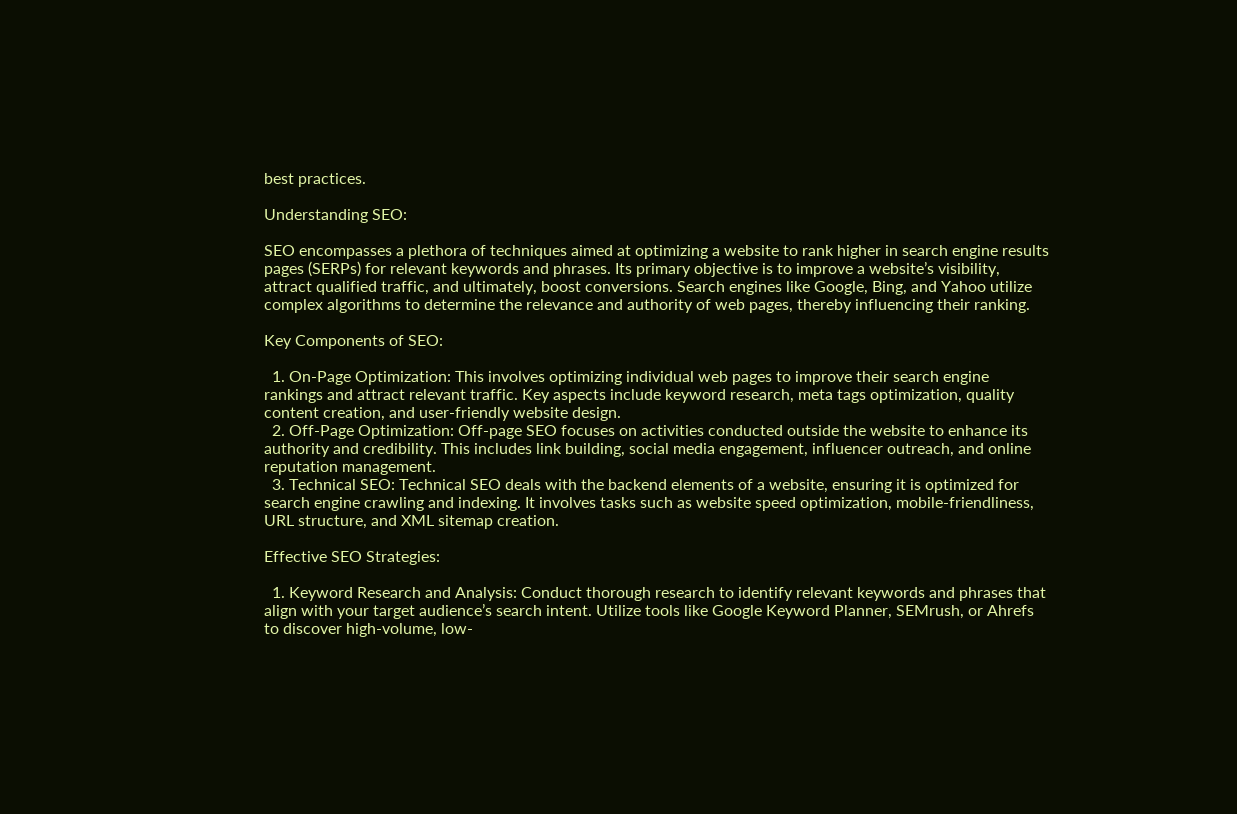best practices.

Understanding SEO:

SEO encompasses a plethora of techniques aimed at optimizing a website to rank higher in search engine results pages (SERPs) for relevant keywords and phrases. Its primary objective is to improve a website’s visibility, attract qualified traffic, and ultimately, boost conversions. Search engines like Google, Bing, and Yahoo utilize complex algorithms to determine the relevance and authority of web pages, thereby influencing their ranking.

Key Components of SEO:

  1. On-Page Optimization: This involves optimizing individual web pages to improve their search engine rankings and attract relevant traffic. Key aspects include keyword research, meta tags optimization, quality content creation, and user-friendly website design.
  2. Off-Page Optimization: Off-page SEO focuses on activities conducted outside the website to enhance its authority and credibility. This includes link building, social media engagement, influencer outreach, and online reputation management.
  3. Technical SEO: Technical SEO deals with the backend elements of a website, ensuring it is optimized for search engine crawling and indexing. It involves tasks such as website speed optimization, mobile-friendliness, URL structure, and XML sitemap creation.

Effective SEO Strategies:

  1. Keyword Research and Analysis: Conduct thorough research to identify relevant keywords and phrases that align with your target audience’s search intent. Utilize tools like Google Keyword Planner, SEMrush, or Ahrefs to discover high-volume, low-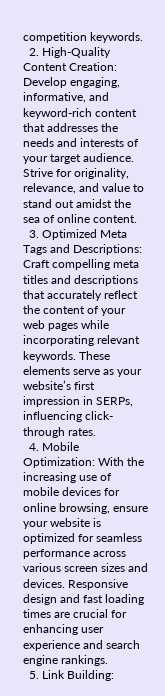competition keywords.
  2. High-Quality Content Creation: Develop engaging, informative, and keyword-rich content that addresses the needs and interests of your target audience. Strive for originality, relevance, and value to stand out amidst the sea of online content.
  3. Optimized Meta Tags and Descriptions: Craft compelling meta titles and descriptions that accurately reflect the content of your web pages while incorporating relevant keywords. These elements serve as your website’s first impression in SERPs, influencing click-through rates.
  4. Mobile Optimization: With the increasing use of mobile devices for online browsing, ensure your website is optimized for seamless performance across various screen sizes and devices. Responsive design and fast loading times are crucial for enhancing user experience and search engine rankings.
  5. Link Building: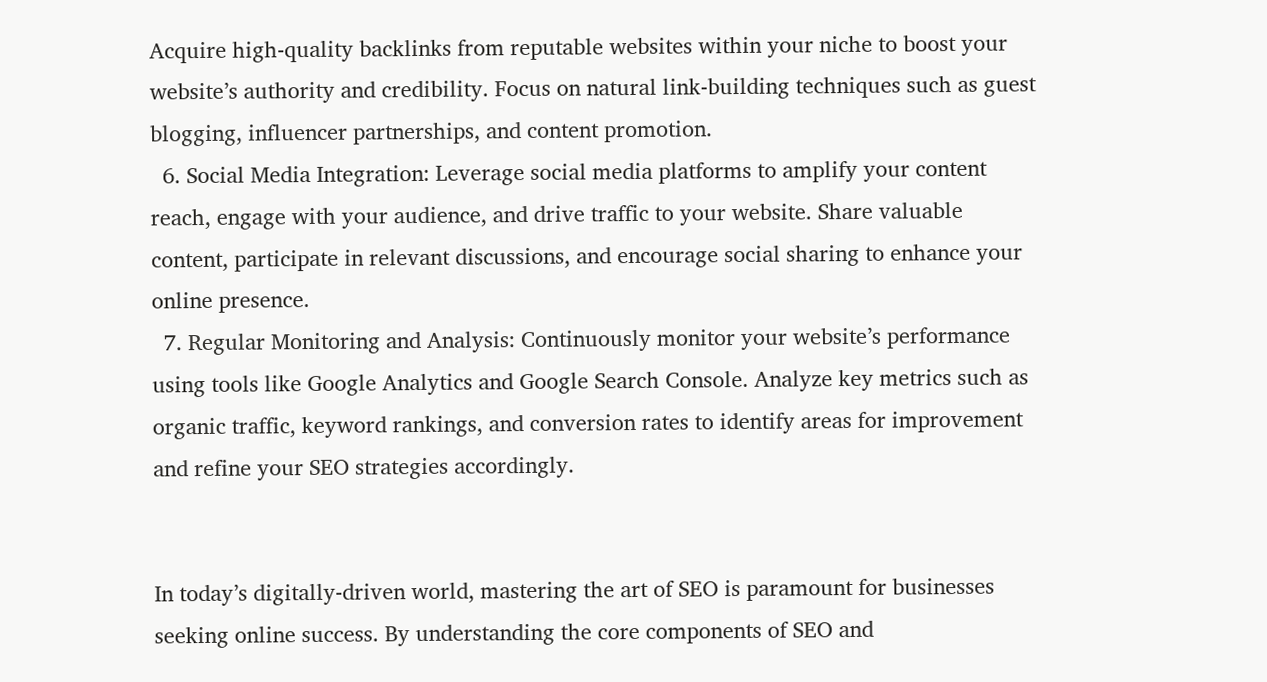Acquire high-quality backlinks from reputable websites within your niche to boost your website’s authority and credibility. Focus on natural link-building techniques such as guest blogging, influencer partnerships, and content promotion.
  6. Social Media Integration: Leverage social media platforms to amplify your content reach, engage with your audience, and drive traffic to your website. Share valuable content, participate in relevant discussions, and encourage social sharing to enhance your online presence.
  7. Regular Monitoring and Analysis: Continuously monitor your website’s performance using tools like Google Analytics and Google Search Console. Analyze key metrics such as organic traffic, keyword rankings, and conversion rates to identify areas for improvement and refine your SEO strategies accordingly.


In today’s digitally-driven world, mastering the art of SEO is paramount for businesses seeking online success. By understanding the core components of SEO and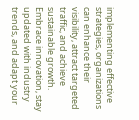implementing effective strategies, organizations can enhance their visibility, attract targeted traffic, and achieve sustainable growth. Embrace innovation, stay updated with industry trends, and adapt your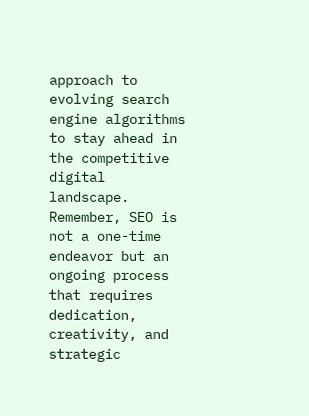approach to evolving search engine algorithms to stay ahead in the competitive digital landscape. Remember, SEO is not a one-time endeavor but an ongoing process that requires dedication, creativity, and strategic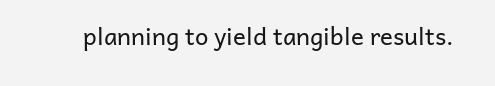planning to yield tangible results.